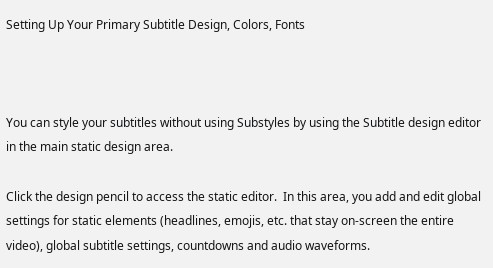Setting Up Your Primary Subtitle Design, Colors, Fonts



You can style your subtitles without using Substyles by using the Subtitle design editor in the main static design area.

Click the design pencil to access the static editor.  In this area, you add and edit global settings for static elements (headlines, emojis, etc. that stay on-screen the entire video), global subtitle settings, countdowns and audio waveforms.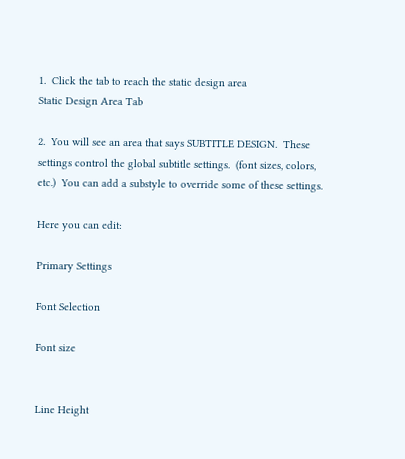1.  Click the tab to reach the static design area
Static Design Area Tab

2.  You will see an area that says SUBTITLE DESIGN.  These settings control the global subtitle settings.  (font sizes, colors, etc.)  You can add a substyle to override some of these settings.

Here you can edit:

Primary Settings

Font Selection

Font size


Line Height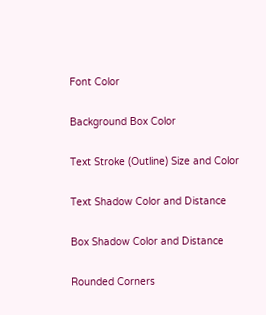Font Color

Background Box Color

Text Stroke (Outline) Size and Color

Text Shadow Color and Distance

Box Shadow Color and Distance

Rounded Corners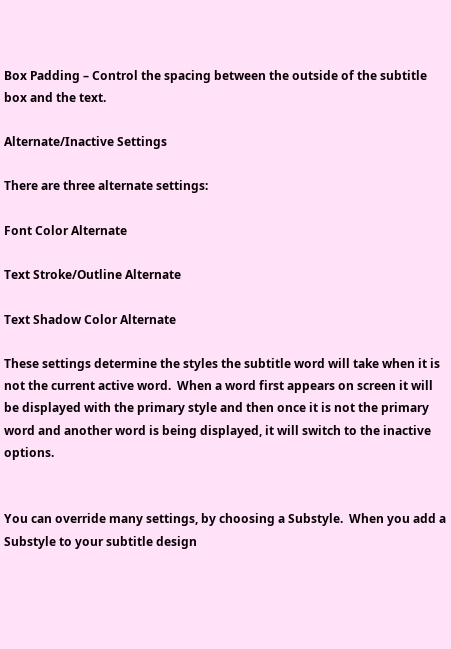Box Padding – Control the spacing between the outside of the subtitle box and the text.

Alternate/Inactive Settings

There are three alternate settings:

Font Color Alternate

Text Stroke/Outline Alternate

Text Shadow Color Alternate

These settings determine the styles the subtitle word will take when it is not the current active word.  When a word first appears on screen it will be displayed with the primary style and then once it is not the primary word and another word is being displayed, it will switch to the inactive options.


You can override many settings, by choosing a Substyle.  When you add a Substyle to your subtitle design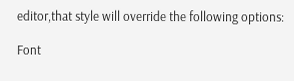editor,that style will override the following options:

Font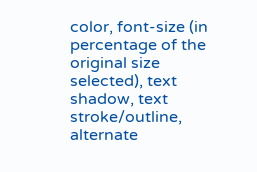color, font-size (in percentage of the original size selected), text shadow, text stroke/outline, alternate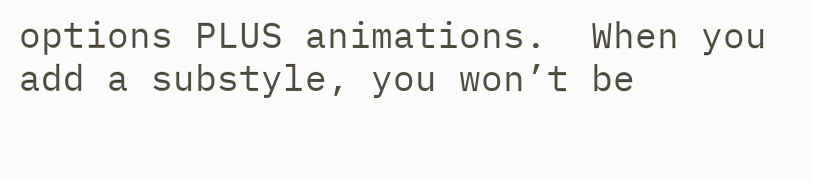options PLUS animations.  When you add a substyle, you won’t be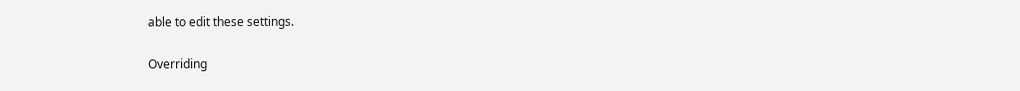able to edit these settings.

Overriding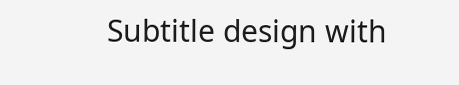Subtitle design with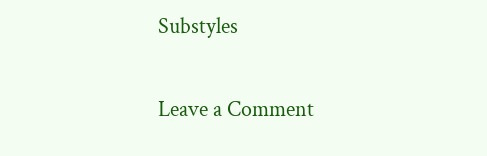Substyles

Leave a Comment